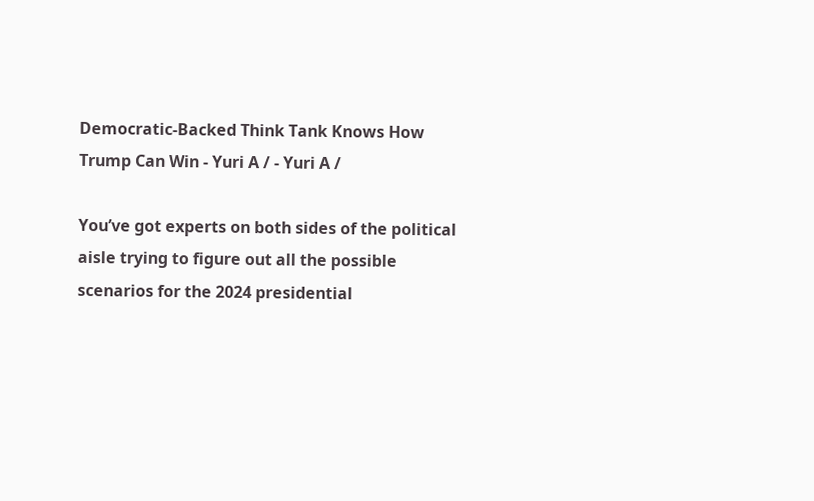Democratic-Backed Think Tank Knows How Trump Can Win - Yuri A / - Yuri A /

You’ve got experts on both sides of the political aisle trying to figure out all the possible scenarios for the 2024 presidential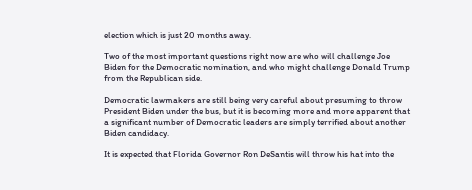election which is just 20 months away.

Two of the most important questions right now are who will challenge Joe Biden for the Democratic nomination, and who might challenge Donald Trump from the Republican side.

Democratic lawmakers are still being very careful about presuming to throw President Biden under the bus, but it is becoming more and more apparent that a significant number of Democratic leaders are simply terrified about another Biden candidacy.

It is expected that Florida Governor Ron DeSantis will throw his hat into the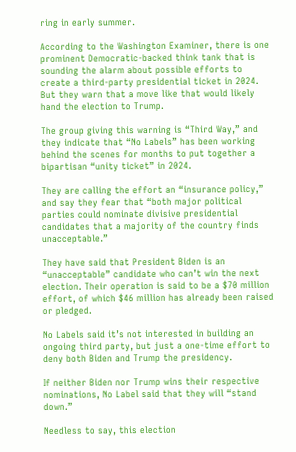ring in early summer.

According to the Washington Examiner, there is one prominent Democratic-backed think tank that is sounding the alarm about possible efforts to create a third-party presidential ticket in 2024. But they warn that a move like that would likely hand the election to Trump.

The group giving this warning is “Third Way,” and they indicate that “No Labels” has been working behind the scenes for months to put together a bipartisan “unity ticket” in 2024.

They are calling the effort an “insurance policy,” and say they fear that “both major political parties could nominate divisive presidential candidates that a majority of the country finds unacceptable.”

They have said that President Biden is an “unacceptable” candidate who can’t win the next election. Their operation is said to be a $70 million effort, of which $46 million has already been raised or pledged.

No Labels said it’s not interested in building an ongoing third party, but just a one-time effort to deny both Biden and Trump the presidency.

If neither Biden nor Trump wins their respective nominations, No Label said that they will “stand down.”

Needless to say, this election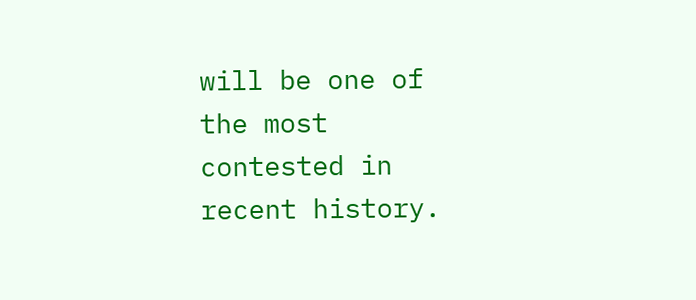will be one of the most contested in recent history.